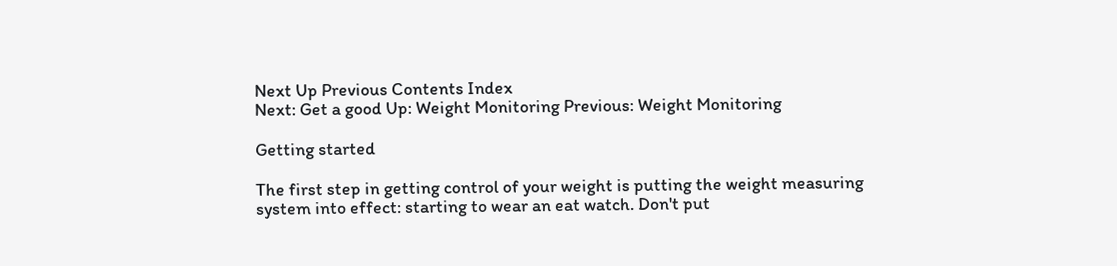Next Up Previous Contents Index
Next: Get a good Up: Weight Monitoring Previous: Weight Monitoring

Getting started

The first step in getting control of your weight is putting the weight measuring system into effect: starting to wear an eat watch. Don't put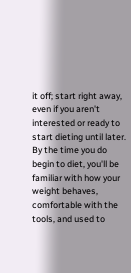it off; start right away, even if you aren't interested or ready to start dieting until later. By the time you do begin to diet, you'll be familiar with how your weight behaves, comfortable with the tools, and used to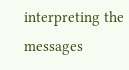interpreting the messages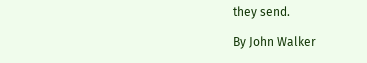they send.

By John Walker